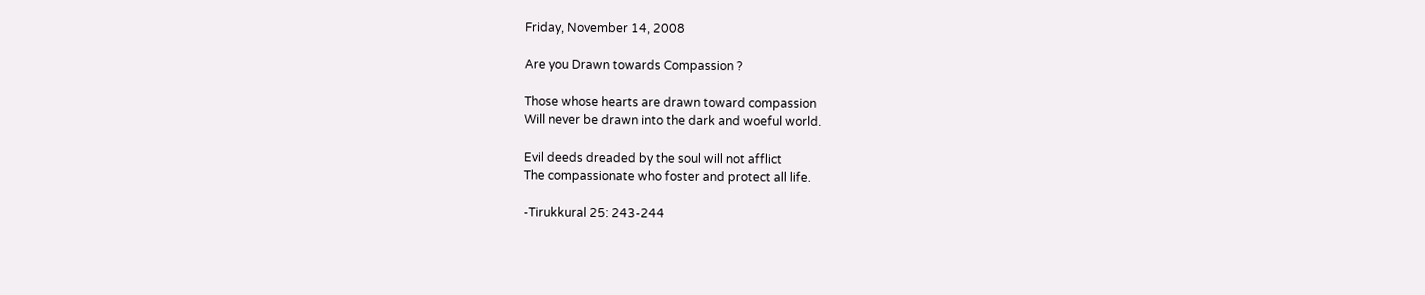Friday, November 14, 2008

Are you Drawn towards Compassion ?

Those whose hearts are drawn toward compassion
Will never be drawn into the dark and woeful world.

Evil deeds dreaded by the soul will not afflict
The compassionate who foster and protect all life.

-Tirukkural 25: 243-244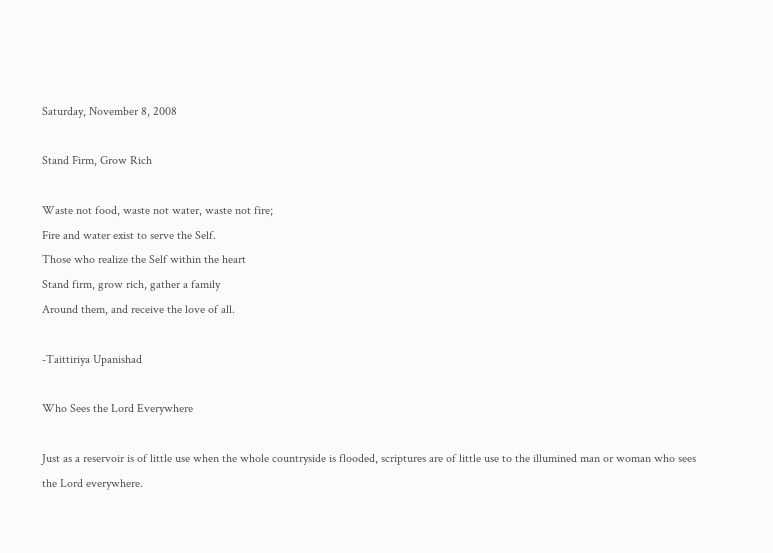Saturday, November 8, 2008

Stand Firm, Grow Rich

Waste not food, waste not water, waste not fire;
Fire and water exist to serve the Self.
Those who realize the Self within the heart
Stand firm, grow rich, gather a family
Around them, and receive the love of all.

-Taittiriya Upanishad

Who Sees the Lord Everywhere

Just as a reservoir is of little use when the whole countryside is flooded, scriptures are of little use to the illumined man or woman who sees the Lord everywhere.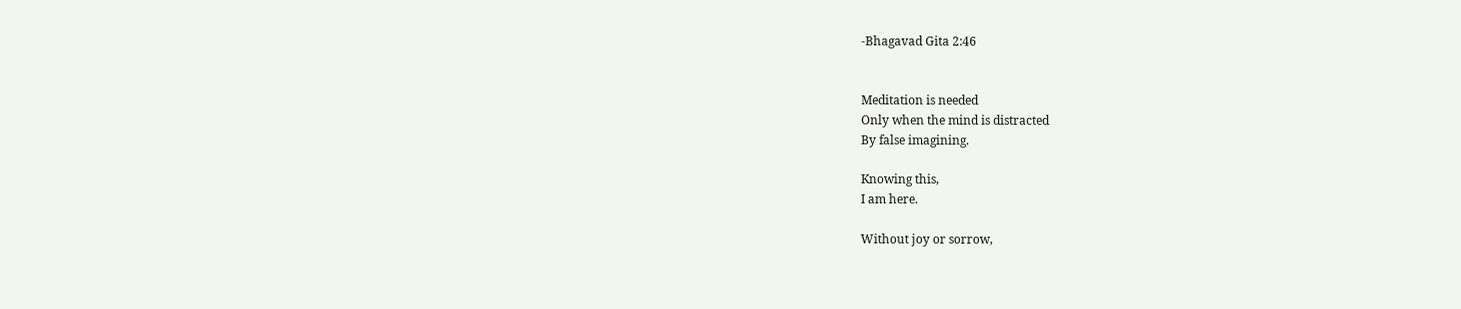-Bhagavad Gita 2:46


Meditation is needed
Only when the mind is distracted
By false imagining.

Knowing this,
I am here.

Without joy or sorrow,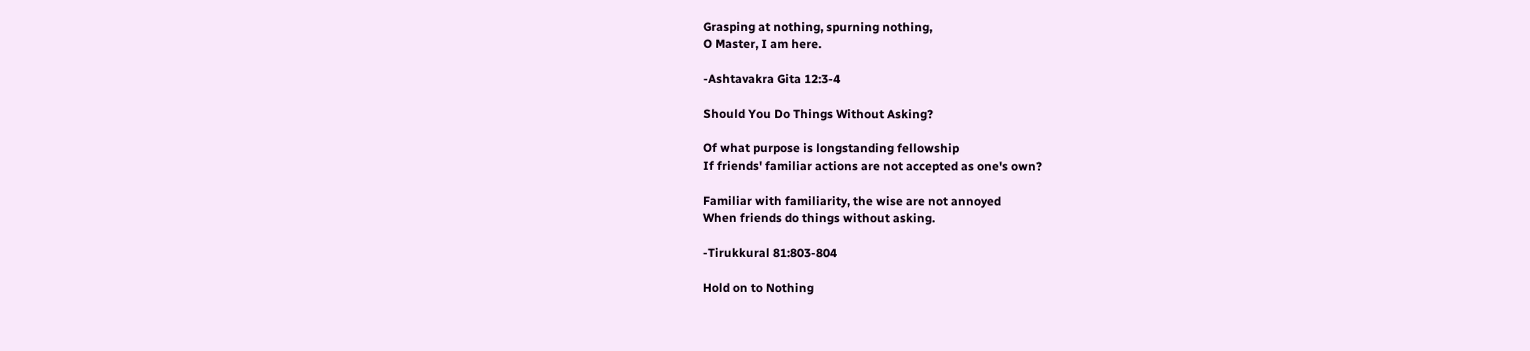Grasping at nothing, spurning nothing,
O Master, I am here.

-Ashtavakra Gita 12:3-4

Should You Do Things Without Asking?

Of what purpose is longstanding fellowship
If friends' familiar actions are not accepted as one's own?

Familiar with familiarity, the wise are not annoyed
When friends do things without asking.

-Tirukkural 81:803-804

Hold on to Nothing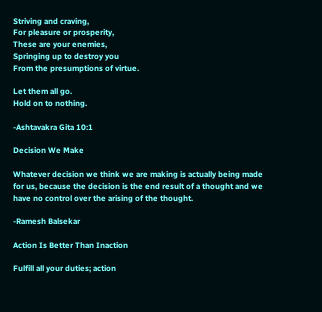Striving and craving,
For pleasure or prosperity,
These are your enemies,
Springing up to destroy you
From the presumptions of virtue.

Let them all go.
Hold on to nothing.

-Ashtavakra Gita 10:1

Decision We Make

Whatever decision we think we are making is actually being made for us, because the decision is the end result of a thought and we have no control over the arising of the thought.

-Ramesh Balsekar

Action Is Better Than Inaction

Fulfill all your duties; action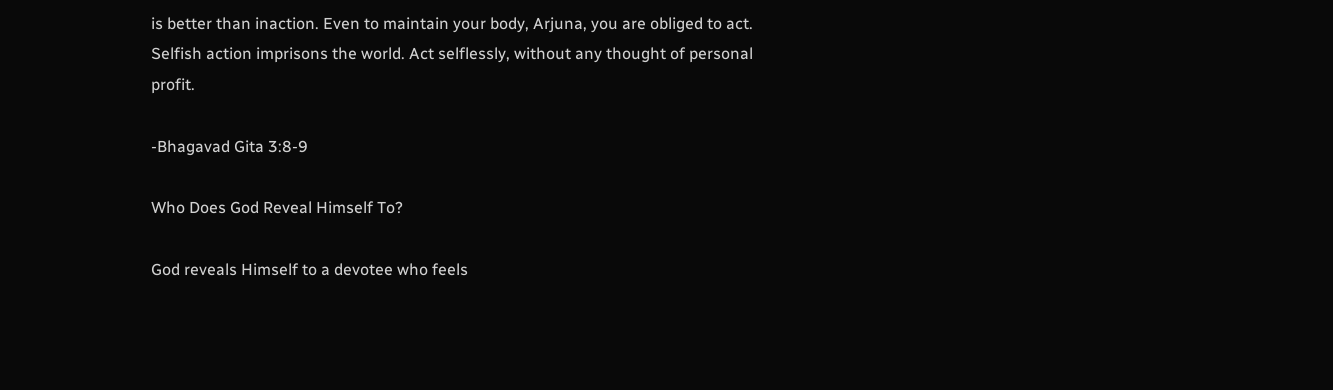is better than inaction. Even to maintain your body, Arjuna, you are obliged to act. Selfish action imprisons the world. Act selflessly, without any thought of personal profit.

-Bhagavad Gita 3:8-9

Who Does God Reveal Himself To?

God reveals Himself to a devotee who feels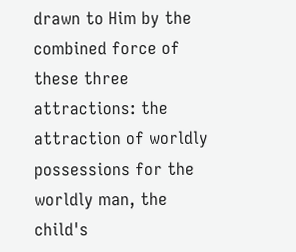drawn to Him by the combined force of these three attractions: the attraction of worldly possessions for the worldly man, the child's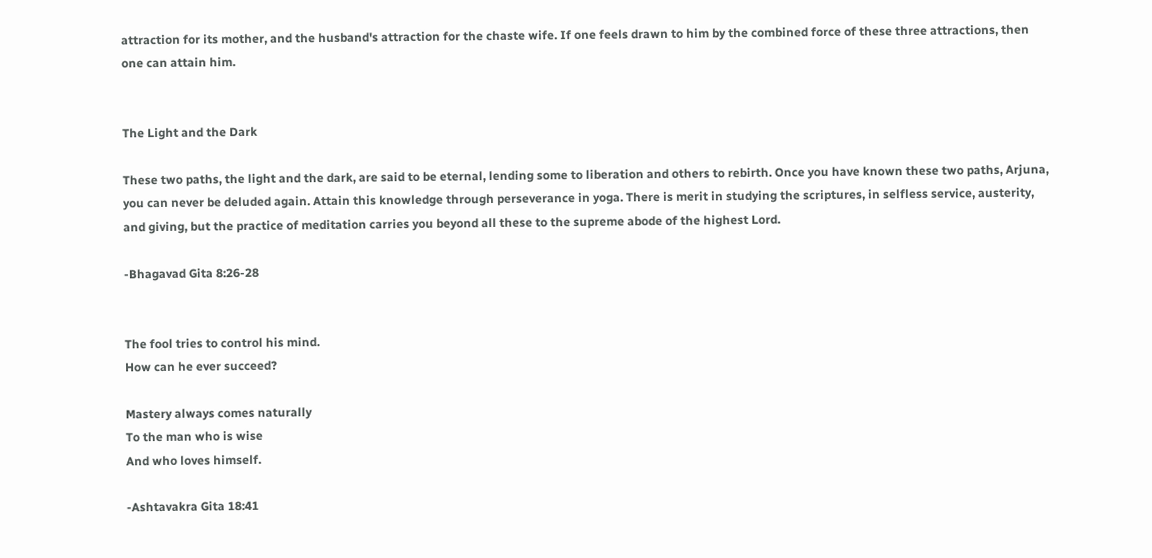attraction for its mother, and the husband's attraction for the chaste wife. If one feels drawn to him by the combined force of these three attractions, then one can attain him.


The Light and the Dark

These two paths, the light and the dark, are said to be eternal, lending some to liberation and others to rebirth. Once you have known these two paths, Arjuna, you can never be deluded again. Attain this knowledge through perseverance in yoga. There is merit in studying the scriptures, in selfless service, austerity, and giving, but the practice of meditation carries you beyond all these to the supreme abode of the highest Lord.

-Bhagavad Gita 8:26-28


The fool tries to control his mind.
How can he ever succeed?

Mastery always comes naturally
To the man who is wise
And who loves himself.

-Ashtavakra Gita 18:41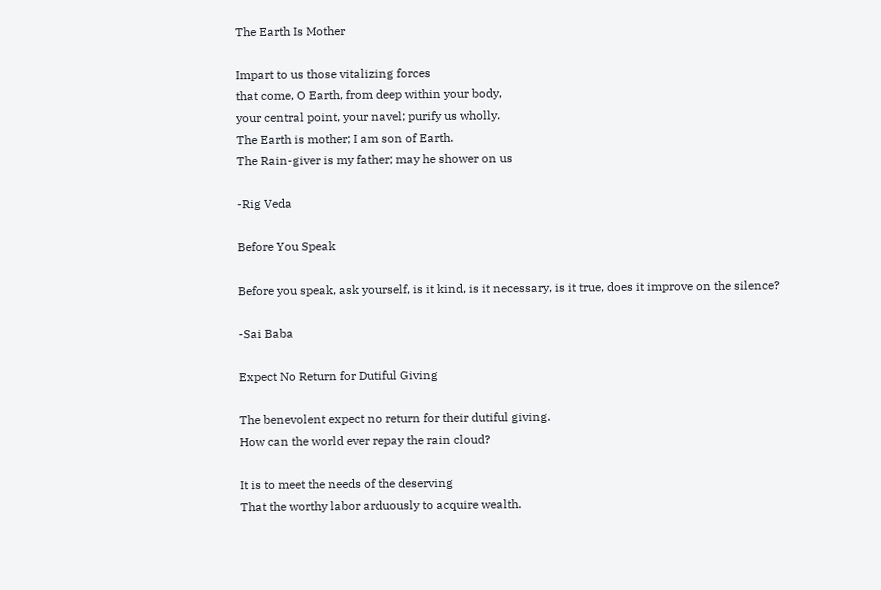The Earth Is Mother

Impart to us those vitalizing forces
that come, O Earth, from deep within your body,
your central point, your navel; purify us wholly.
The Earth is mother; I am son of Earth.
The Rain-giver is my father; may he shower on us

-Rig Veda

Before You Speak

Before you speak, ask yourself, is it kind, is it necessary, is it true, does it improve on the silence?

-Sai Baba

Expect No Return for Dutiful Giving

The benevolent expect no return for their dutiful giving.
How can the world ever repay the rain cloud?

It is to meet the needs of the deserving
That the worthy labor arduously to acquire wealth.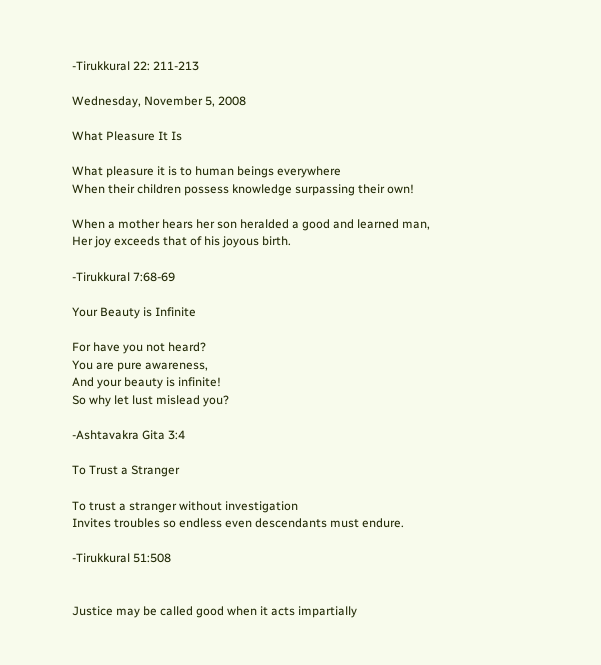-Tirukkural 22: 211-213

Wednesday, November 5, 2008

What Pleasure It Is

What pleasure it is to human beings everywhere
When their children possess knowledge surpassing their own!

When a mother hears her son heralded a good and learned man,
Her joy exceeds that of his joyous birth.

-Tirukkural 7:68-69

Your Beauty is Infinite

For have you not heard?
You are pure awareness,
And your beauty is infinite!
So why let lust mislead you?

-Ashtavakra Gita 3:4

To Trust a Stranger

To trust a stranger without investigation
Invites troubles so endless even descendants must endure.

-Tirukkural 51:508


Justice may be called good when it acts impartially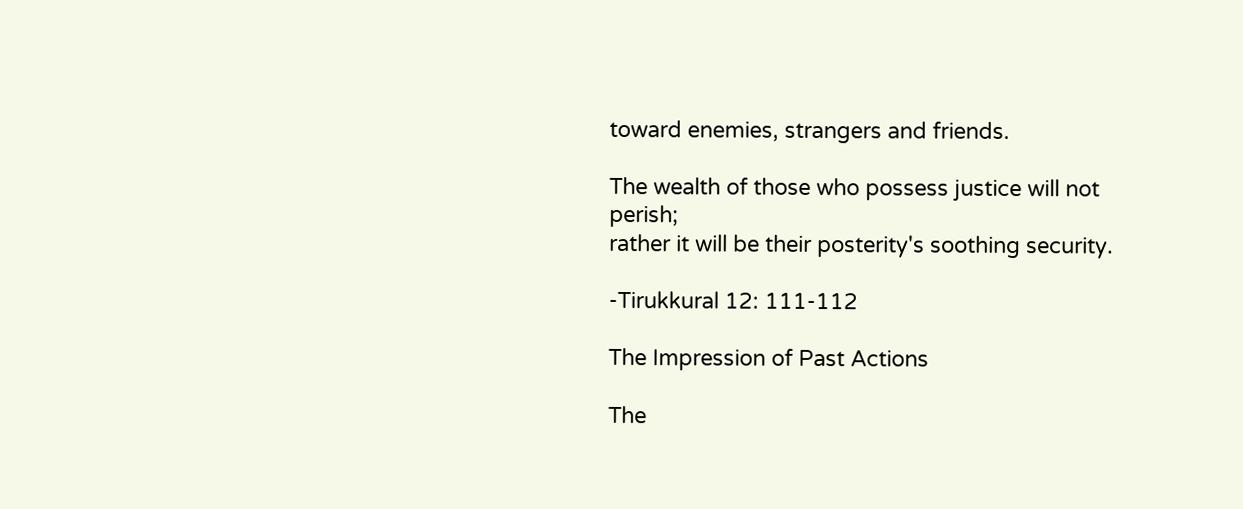toward enemies, strangers and friends.

The wealth of those who possess justice will not perish;
rather it will be their posterity's soothing security.

-Tirukkural 12: 111-112

The Impression of Past Actions

The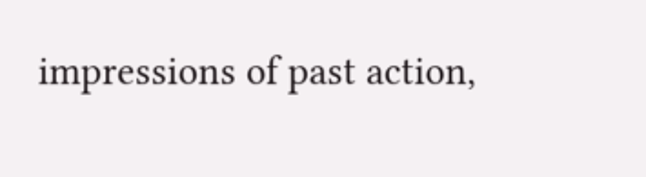impressions of past action,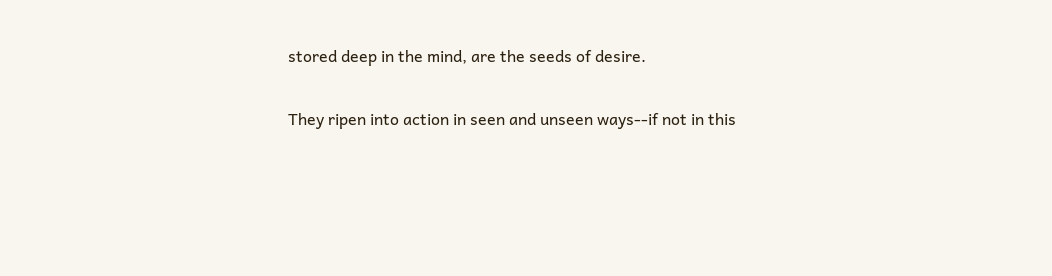stored deep in the mind, are the seeds of desire.

They ripen into action in seen and unseen ways--if not in this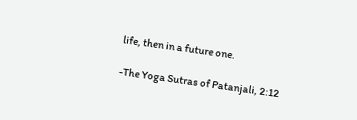life, then in a future one.

-The Yoga Sutras of Patanjali, 2:12